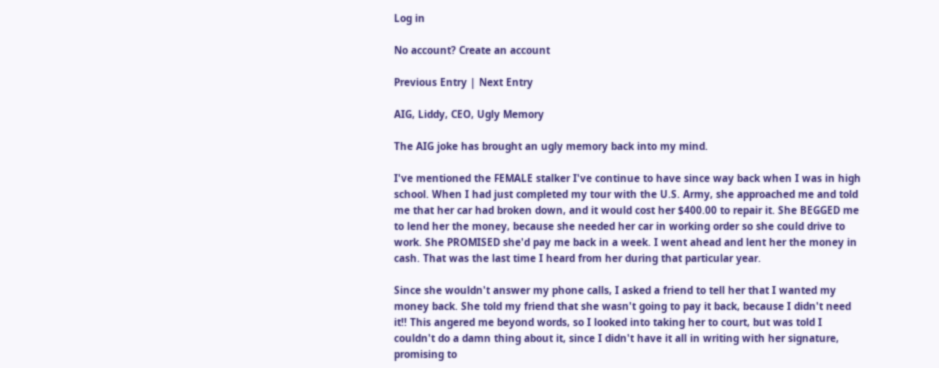Log in

No account? Create an account

Previous Entry | Next Entry

AIG, Liddy, CEO, Ugly Memory

The AIG joke has brought an ugly memory back into my mind.

I've mentioned the FEMALE stalker I've continue to have since way back when I was in high school. When I had just completed my tour with the U.S. Army, she approached me and told me that her car had broken down, and it would cost her $400.00 to repair it. She BEGGED me to lend her the money, because she needed her car in working order so she could drive to work. She PROMISED she'd pay me back in a week. I went ahead and lent her the money in cash. That was the last time I heard from her during that particular year.

Since she wouldn't answer my phone calls, I asked a friend to tell her that I wanted my money back. She told my friend that she wasn't going to pay it back, because I didn't need it!! This angered me beyond words, so I looked into taking her to court, but was told I couldn't do a damn thing about it, since I didn't have it all in writing with her signature, promising to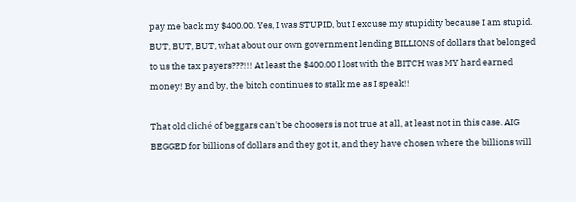pay me back my $400.00. Yes, I was STUPID, but I excuse my stupidity because I am stupid. BUT, BUT, BUT, what about our own government lending BILLIONS of dollars that belonged to us the tax payers???!!! At least the $400.00 I lost with the BITCH was MY hard earned money! By and by, the bitch continues to stalk me as I speak!!

That old cliché of beggars can't be choosers is not true at all, at least not in this case. AIG BEGGED for billions of dollars and they got it, and they have chosen where the billions will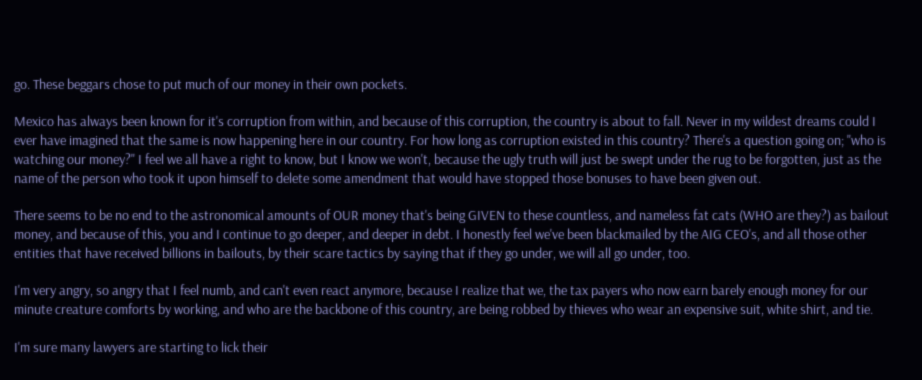go. These beggars chose to put much of our money in their own pockets.

Mexico has always been known for it's corruption from within, and because of this corruption, the country is about to fall. Never in my wildest dreams could I ever have imagined that the same is now happening here in our country. For how long as corruption existed in this country? There's a question going on; "who is watching our money?" I feel we all have a right to know, but I know we won't, because the ugly truth will just be swept under the rug to be forgotten, just as the name of the person who took it upon himself to delete some amendment that would have stopped those bonuses to have been given out.

There seems to be no end to the astronomical amounts of OUR money that's being GIVEN to these countless, and nameless fat cats (WHO are they?) as bailout money, and because of this, you and I continue to go deeper, and deeper in debt. I honestly feel we've been blackmailed by the AIG CEO's, and all those other entities that have received billions in bailouts, by their scare tactics by saying that if they go under, we will all go under, too.

I'm very angry, so angry that I feel numb, and can't even react anymore, because I realize that we, the tax payers who now earn barely enough money for our minute creature comforts by working, and who are the backbone of this country, are being robbed by thieves who wear an expensive suit, white shirt, and tie.

I'm sure many lawyers are starting to lick their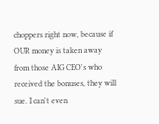choppers right now, because if OUR money is taken away from those AIG CEO's who received the bonuses, they will sue. I can't even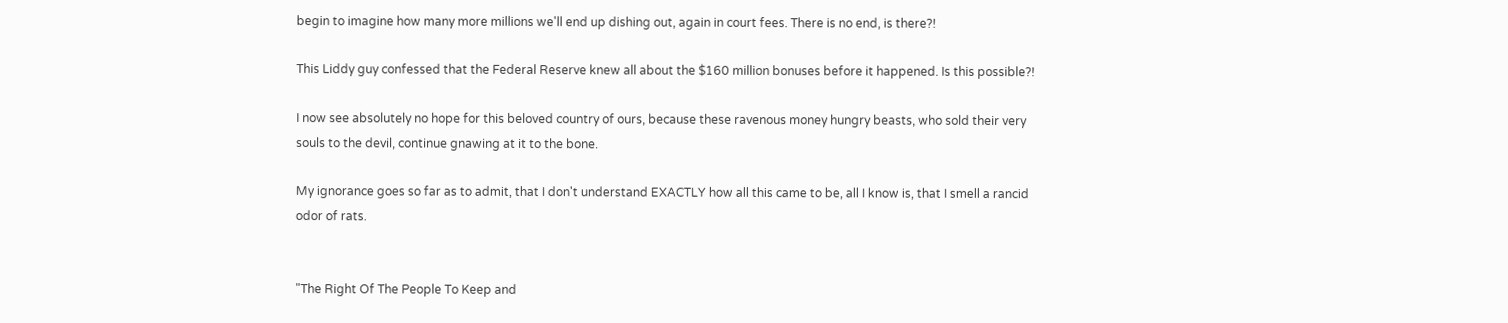begin to imagine how many more millions we'll end up dishing out, again in court fees. There is no end, is there?!

This Liddy guy confessed that the Federal Reserve knew all about the $160 million bonuses before it happened. Is this possible?!

I now see absolutely no hope for this beloved country of ours, because these ravenous money hungry beasts, who sold their very souls to the devil, continue gnawing at it to the bone.

My ignorance goes so far as to admit, that I don't understand EXACTLY how all this came to be, all I know is, that I smell a rancid odor of rats.


"The Right Of The People To Keep and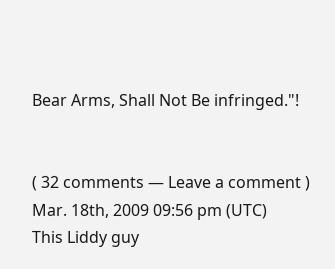Bear Arms, Shall Not Be infringed."!


( 32 comments — Leave a comment )
Mar. 18th, 2009 09:56 pm (UTC)
This Liddy guy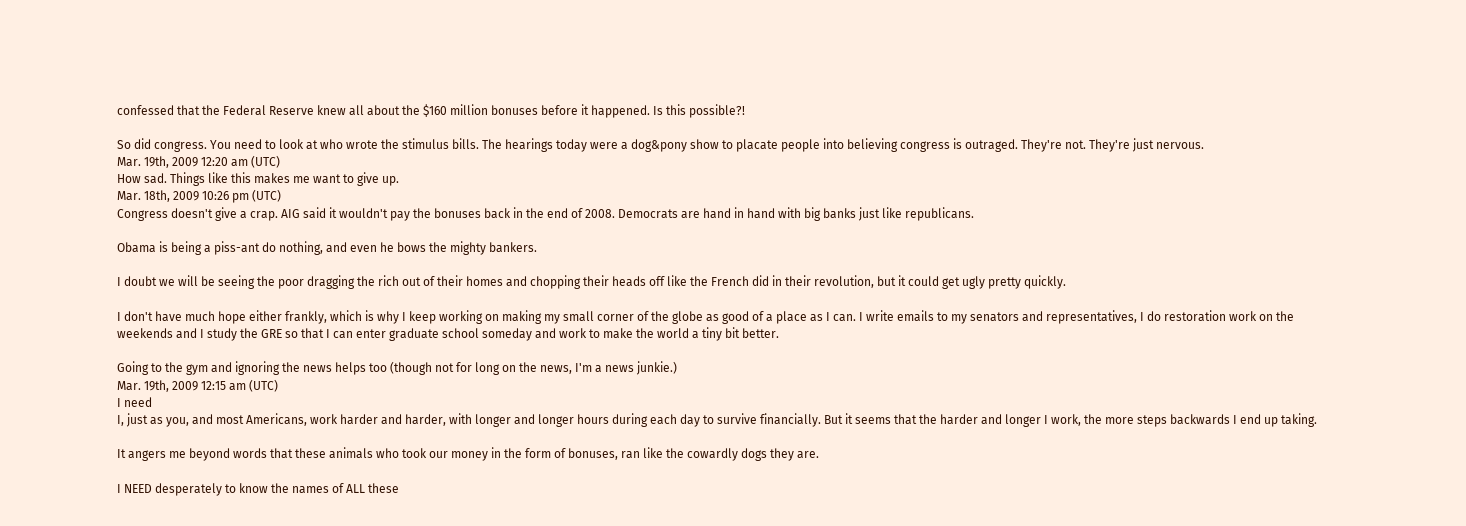confessed that the Federal Reserve knew all about the $160 million bonuses before it happened. Is this possible?!

So did congress. You need to look at who wrote the stimulus bills. The hearings today were a dog&pony show to placate people into believing congress is outraged. They're not. They're just nervous.
Mar. 19th, 2009 12:20 am (UTC)
How sad. Things like this makes me want to give up.
Mar. 18th, 2009 10:26 pm (UTC)
Congress doesn't give a crap. AIG said it wouldn't pay the bonuses back in the end of 2008. Democrats are hand in hand with big banks just like republicans.

Obama is being a piss-ant do nothing, and even he bows the mighty bankers.

I doubt we will be seeing the poor dragging the rich out of their homes and chopping their heads off like the French did in their revolution, but it could get ugly pretty quickly.

I don't have much hope either frankly, which is why I keep working on making my small corner of the globe as good of a place as I can. I write emails to my senators and representatives, I do restoration work on the weekends and I study the GRE so that I can enter graduate school someday and work to make the world a tiny bit better.

Going to the gym and ignoring the news helps too (though not for long on the news, I'm a news junkie.)
Mar. 19th, 2009 12:15 am (UTC)
I need
I, just as you, and most Americans, work harder and harder, with longer and longer hours during each day to survive financially. But it seems that the harder and longer I work, the more steps backwards I end up taking.

It angers me beyond words that these animals who took our money in the form of bonuses, ran like the cowardly dogs they are.

I NEED desperately to know the names of ALL these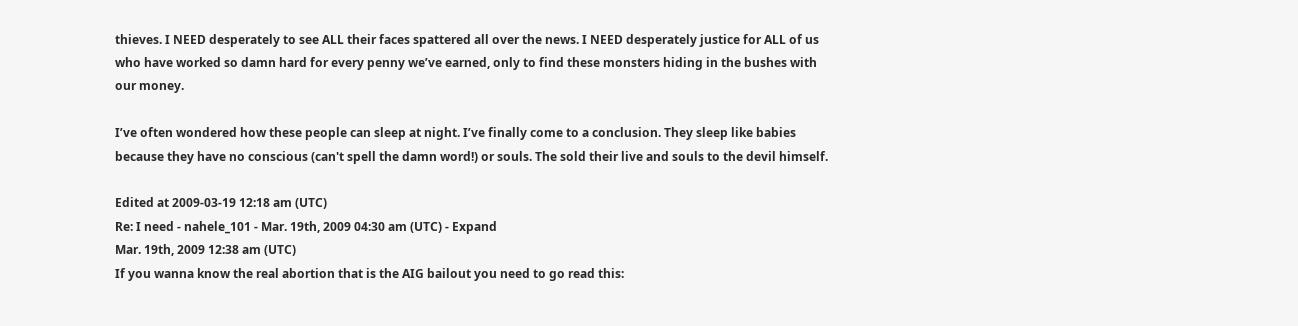thieves. I NEED desperately to see ALL their faces spattered all over the news. I NEED desperately justice for ALL of us who have worked so damn hard for every penny we’ve earned, only to find these monsters hiding in the bushes with our money.

I’ve often wondered how these people can sleep at night. I’ve finally come to a conclusion. They sleep like babies because they have no conscious (can't spell the damn word!) or souls. The sold their live and souls to the devil himself.

Edited at 2009-03-19 12:18 am (UTC)
Re: I need - nahele_101 - Mar. 19th, 2009 04:30 am (UTC) - Expand
Mar. 19th, 2009 12:38 am (UTC)
If you wanna know the real abortion that is the AIG bailout you need to go read this: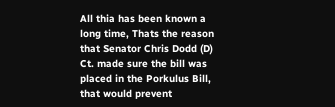All thia has been known a long time, Thats the reason that Senator Chris Dodd (D) Ct. made sure the bill was placed in the Porkulus Bill, that would prevent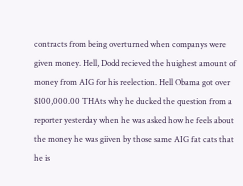contracts from being overturned when companys were given money. Hell, Dodd recieved the huighest amount of money from AIG for his reelection. Hell Obama got over $100,000.00 THAts why he ducked the question from a reporter yesterday when he was asked how he feels about the money he was giiven by those same AIG fat cats that he is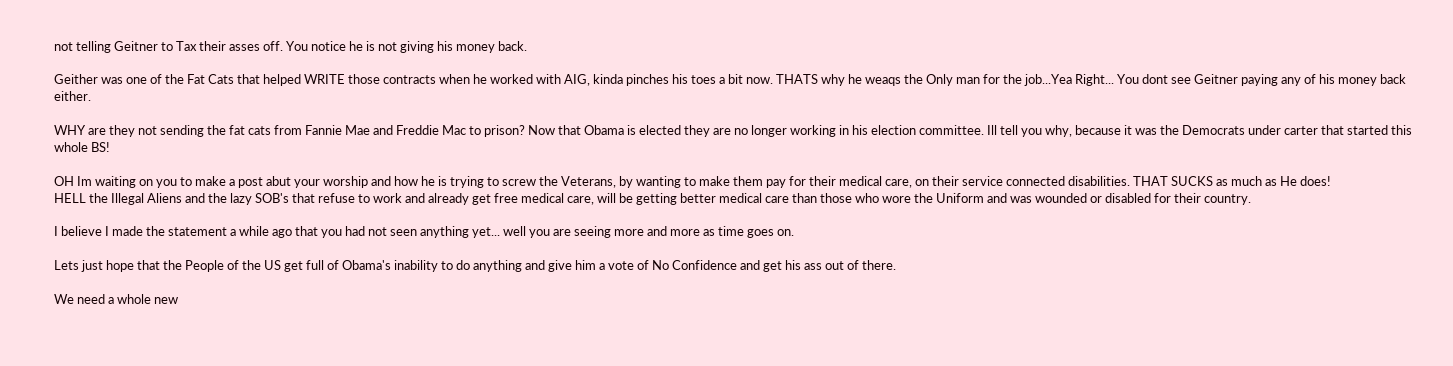not telling Geitner to Tax their asses off. You notice he is not giving his money back.

Geither was one of the Fat Cats that helped WRITE those contracts when he worked with AIG, kinda pinches his toes a bit now. THATS why he weaqs the Only man for the job...Yea Right... You dont see Geitner paying any of his money back either.

WHY are they not sending the fat cats from Fannie Mae and Freddie Mac to prison? Now that Obama is elected they are no longer working in his election committee. Ill tell you why, because it was the Democrats under carter that started this whole BS!

OH Im waiting on you to make a post abut your worship and how he is trying to screw the Veterans, by wanting to make them pay for their medical care, on their service connected disabilities. THAT SUCKS as much as He does!
HELL the Illegal Aliens and the lazy SOB's that refuse to work and already get free medical care, will be getting better medical care than those who wore the Uniform and was wounded or disabled for their country.

I believe I made the statement a while ago that you had not seen anything yet... well you are seeing more and more as time goes on.

Lets just hope that the People of the US get full of Obama's inability to do anything and give him a vote of No Confidence and get his ass out of there.

We need a whole new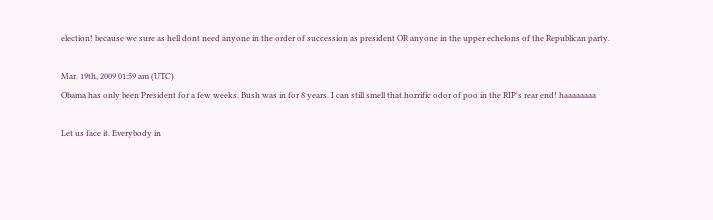election! because we sure as hell dont need anyone in the order of succession as president OR anyone in the upper echelons of the Republican party.

Mar. 19th, 2009 01:59 am (UTC)
Obama has only been President for a few weeks. Bush was in for 8 years. I can still smell that horrific odor of poo in the RIP's rear end! haaaaaaaa

Let us face it. Everybody in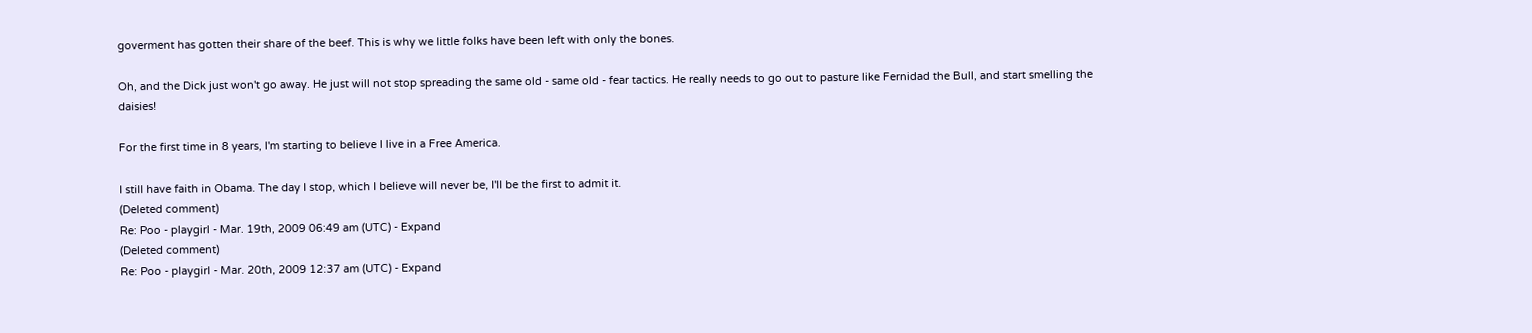goverment has gotten their share of the beef. This is why we little folks have been left with only the bones.

Oh, and the Dick just won't go away. He just will not stop spreading the same old - same old - fear tactics. He really needs to go out to pasture like Fernidad the Bull, and start smelling the daisies!

For the first time in 8 years, I'm starting to believe I live in a Free America.

I still have faith in Obama. The day I stop, which I believe will never be, I'll be the first to admit it.
(Deleted comment)
Re: Poo - playgirl - Mar. 19th, 2009 06:49 am (UTC) - Expand
(Deleted comment)
Re: Poo - playgirl - Mar. 20th, 2009 12:37 am (UTC) - Expand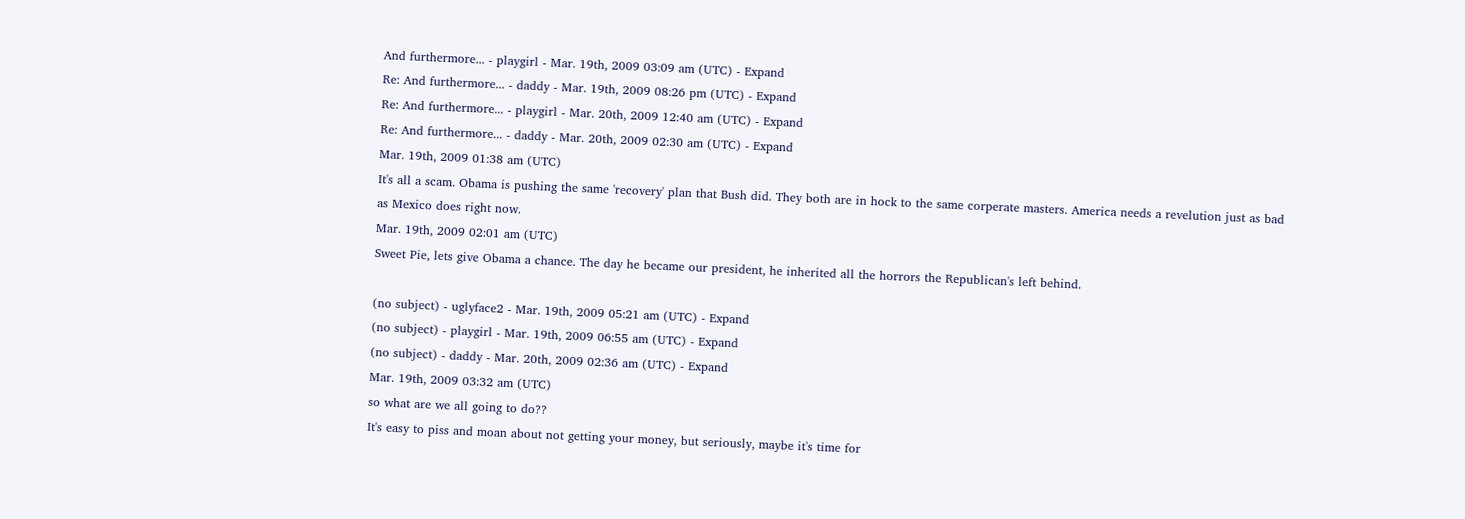And furthermore... - playgirl - Mar. 19th, 2009 03:09 am (UTC) - Expand
Re: And furthermore... - daddy - Mar. 19th, 2009 08:26 pm (UTC) - Expand
Re: And furthermore... - playgirl - Mar. 20th, 2009 12:40 am (UTC) - Expand
Re: And furthermore... - daddy - Mar. 20th, 2009 02:30 am (UTC) - Expand
Mar. 19th, 2009 01:38 am (UTC)
It's all a scam. Obama is pushing the same 'recovery' plan that Bush did. They both are in hock to the same corperate masters. America needs a revelution just as bad as Mexico does right now.
Mar. 19th, 2009 02:01 am (UTC)
Sweet Pie, lets give Obama a chance. The day he became our president, he inherited all the horrors the Republican's left behind.

(no subject) - uglyface2 - Mar. 19th, 2009 05:21 am (UTC) - Expand
(no subject) - playgirl - Mar. 19th, 2009 06:55 am (UTC) - Expand
(no subject) - daddy - Mar. 20th, 2009 02:36 am (UTC) - Expand
Mar. 19th, 2009 03:32 am (UTC)
so what are we all going to do??
It's easy to piss and moan about not getting your money, but seriously, maybe it's time for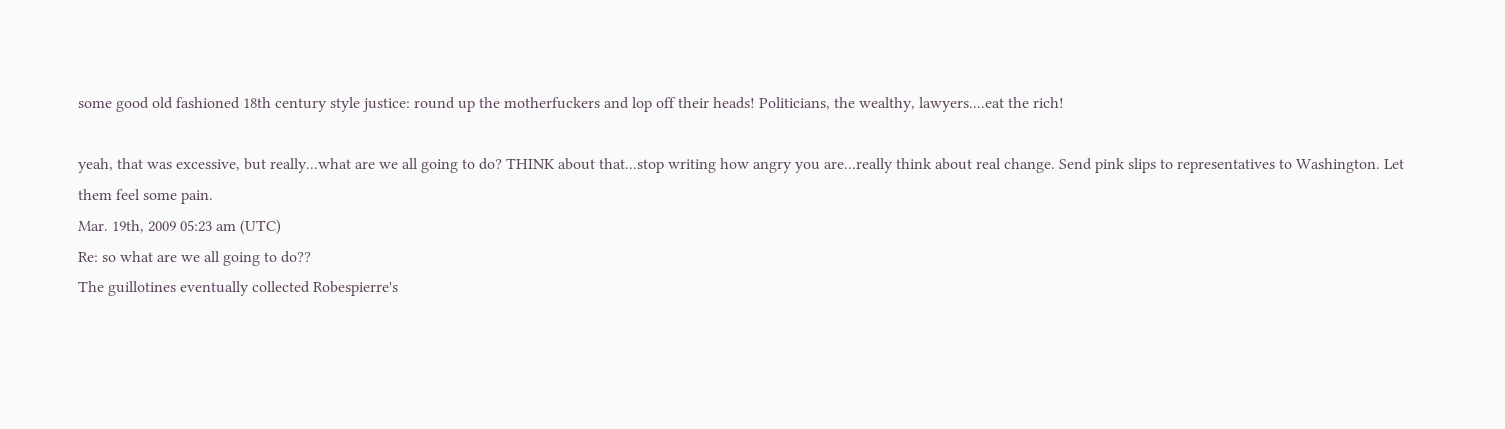some good old fashioned 18th century style justice: round up the motherfuckers and lop off their heads! Politicians, the wealthy, lawyers....eat the rich!

yeah, that was excessive, but really...what are we all going to do? THINK about that...stop writing how angry you are...really think about real change. Send pink slips to representatives to Washington. Let them feel some pain.
Mar. 19th, 2009 05:23 am (UTC)
Re: so what are we all going to do??
The guillotines eventually collected Robespierre's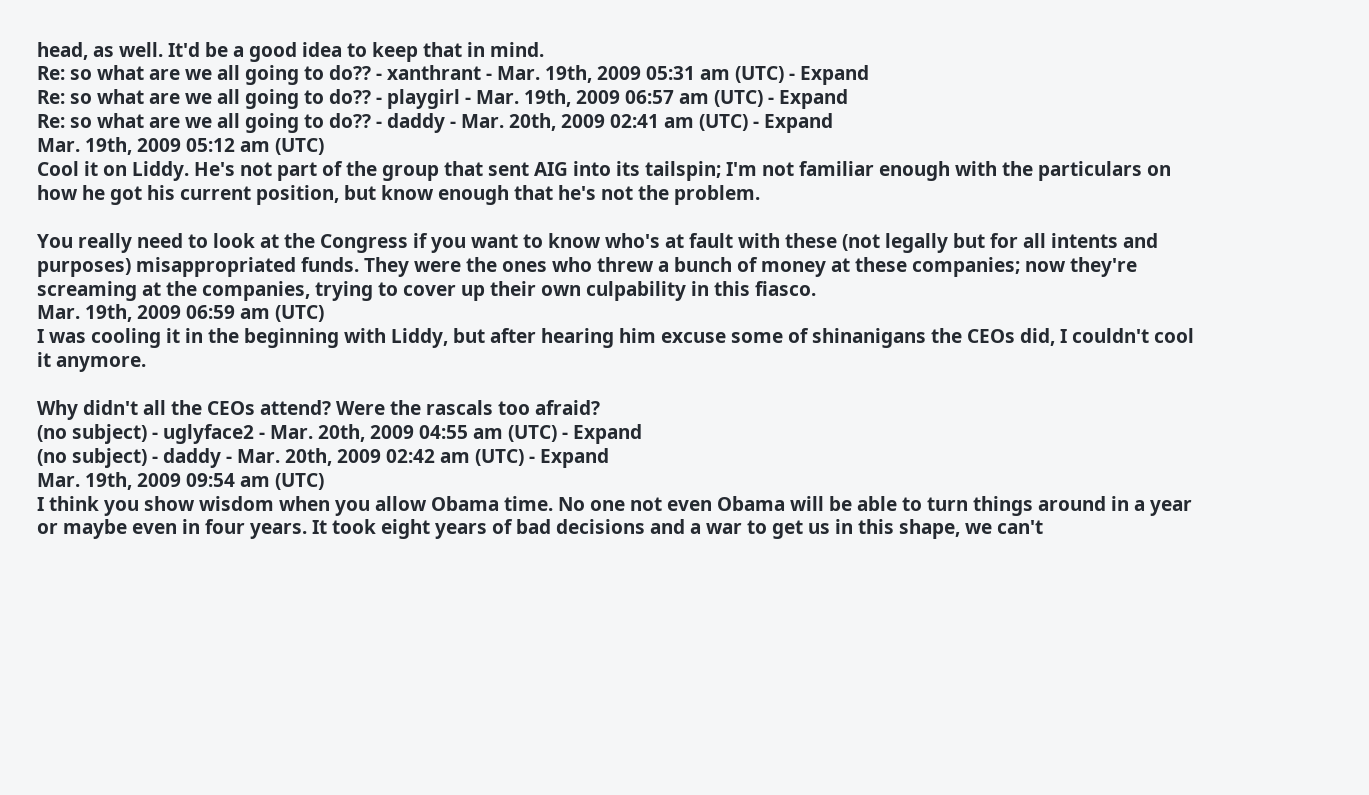head, as well. It'd be a good idea to keep that in mind.
Re: so what are we all going to do?? - xanthrant - Mar. 19th, 2009 05:31 am (UTC) - Expand
Re: so what are we all going to do?? - playgirl - Mar. 19th, 2009 06:57 am (UTC) - Expand
Re: so what are we all going to do?? - daddy - Mar. 20th, 2009 02:41 am (UTC) - Expand
Mar. 19th, 2009 05:12 am (UTC)
Cool it on Liddy. He's not part of the group that sent AIG into its tailspin; I'm not familiar enough with the particulars on how he got his current position, but know enough that he's not the problem.

You really need to look at the Congress if you want to know who's at fault with these (not legally but for all intents and purposes) misappropriated funds. They were the ones who threw a bunch of money at these companies; now they're screaming at the companies, trying to cover up their own culpability in this fiasco.
Mar. 19th, 2009 06:59 am (UTC)
I was cooling it in the beginning with Liddy, but after hearing him excuse some of shinanigans the CEOs did, I couldn't cool it anymore.

Why didn't all the CEOs attend? Were the rascals too afraid?
(no subject) - uglyface2 - Mar. 20th, 2009 04:55 am (UTC) - Expand
(no subject) - daddy - Mar. 20th, 2009 02:42 am (UTC) - Expand
Mar. 19th, 2009 09:54 am (UTC)
I think you show wisdom when you allow Obama time. No one not even Obama will be able to turn things around in a year or maybe even in four years. It took eight years of bad decisions and a war to get us in this shape, we can't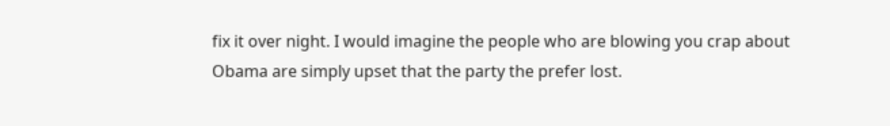fix it over night. I would imagine the people who are blowing you crap about Obama are simply upset that the party the prefer lost.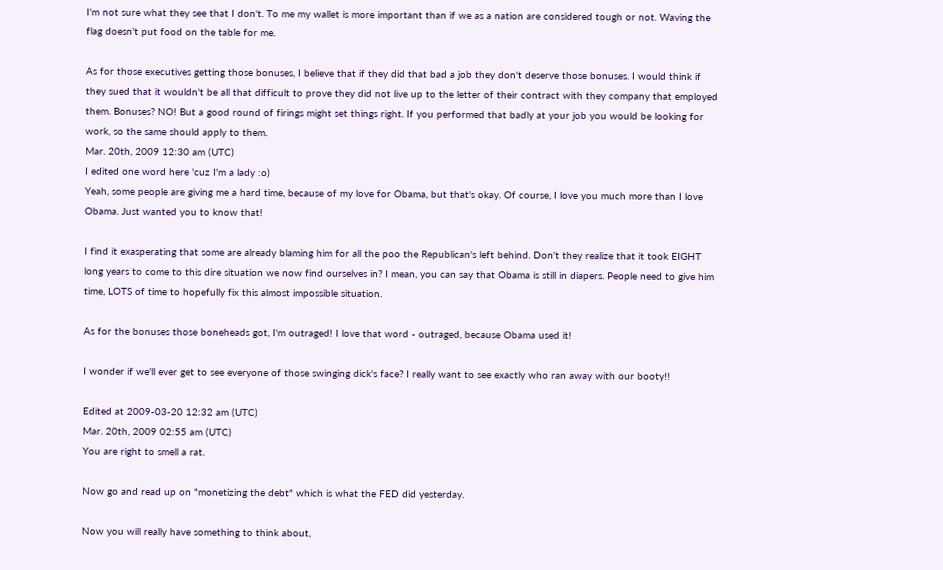I'm not sure what they see that I don't. To me my wallet is more important than if we as a nation are considered tough or not. Waving the flag doesn't put food on the table for me.

As for those executives getting those bonuses, I believe that if they did that bad a job they don't deserve those bonuses. I would think if they sued that it wouldn't be all that difficult to prove they did not live up to the letter of their contract with they company that employed them. Bonuses? NO! But a good round of firings might set things right. If you performed that badly at your job you would be looking for work, so the same should apply to them.
Mar. 20th, 2009 12:30 am (UTC)
I edited one word here 'cuz I'm a lady :o)
Yeah, some people are giving me a hard time, because of my love for Obama, but that's okay. Of course, I love you much more than I love Obama. Just wanted you to know that!

I find it exasperating that some are already blaming him for all the poo the Republican's left behind. Don't they realize that it took EIGHT long years to come to this dire situation we now find ourselves in? I mean, you can say that Obama is still in diapers. People need to give him time, LOTS of time to hopefully fix this almost impossible situation.

As for the bonuses those boneheads got, I'm outraged! I love that word - outraged, because Obama used it!

I wonder if we'll ever get to see everyone of those swinging dick's face? I really want to see exactly who ran away with our booty!!

Edited at 2009-03-20 12:32 am (UTC)
Mar. 20th, 2009 02:55 am (UTC)
You are right to smell a rat.

Now go and read up on "monetizing the debt" which is what the FED did yesterday.

Now you will really have something to think about,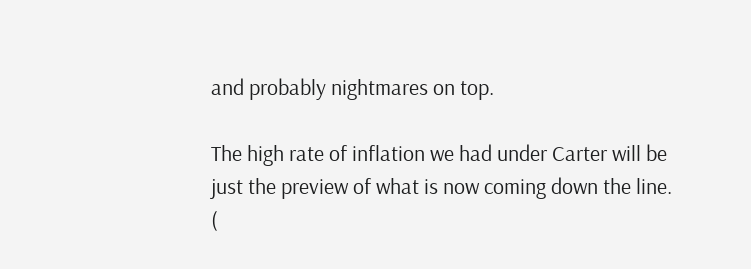and probably nightmares on top.

The high rate of inflation we had under Carter will be just the preview of what is now coming down the line.
(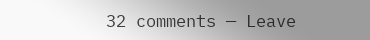32 comments — Leave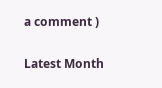a comment )

Latest Month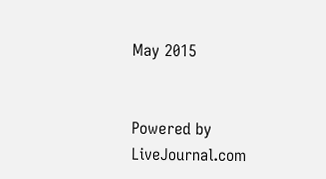May 2015


Powered by LiveJournal.com